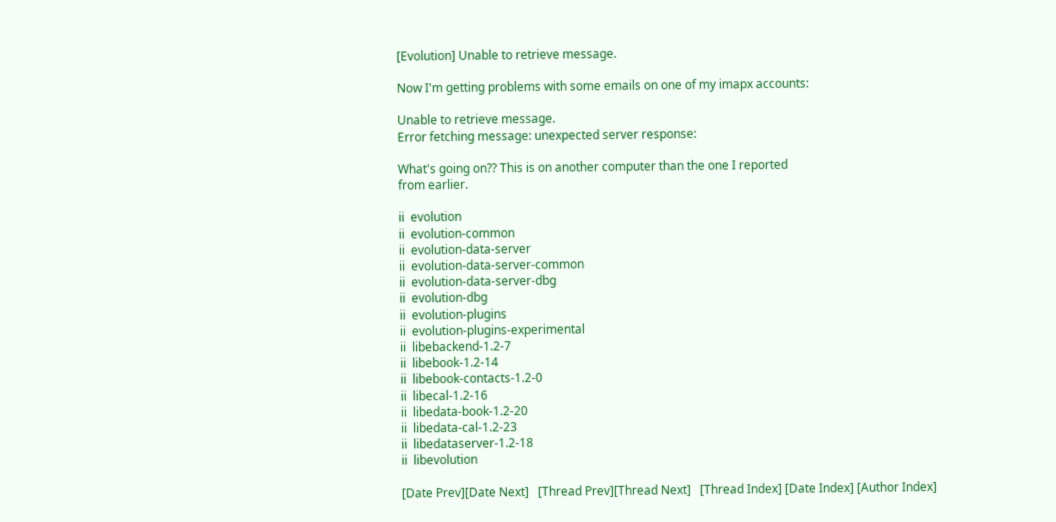[Evolution] Unable to retrieve message.

Now I'm getting problems with some emails on one of my imapx accounts:

Unable to retrieve message.
Error fetching message: unexpected server response:

What's going on?? This is on another computer than the one I reported
from earlier.

ii  evolution
ii  evolution-common
ii  evolution-data-server
ii  evolution-data-server-common
ii  evolution-data-server-dbg
ii  evolution-dbg
ii  evolution-plugins
ii  evolution-plugins-experimental
ii  libebackend-1.2-7
ii  libebook-1.2-14
ii  libebook-contacts-1.2-0
ii  libecal-1.2-16
ii  libedata-book-1.2-20
ii  libedata-cal-1.2-23
ii  libedataserver-1.2-18
ii  libevolution

[Date Prev][Date Next]   [Thread Prev][Thread Next]   [Thread Index] [Date Index] [Author Index]